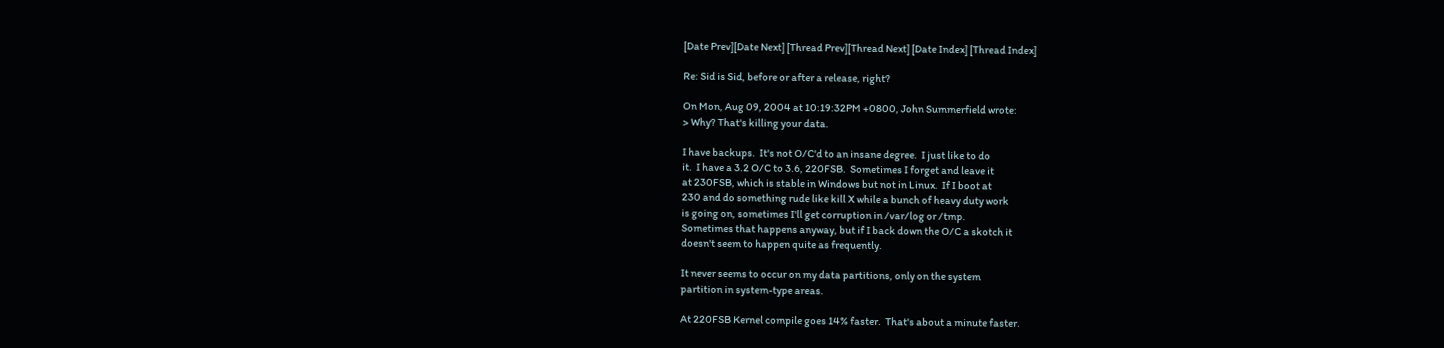[Date Prev][Date Next] [Thread Prev][Thread Next] [Date Index] [Thread Index]

Re: Sid is Sid, before or after a release, right?

On Mon, Aug 09, 2004 at 10:19:32PM +0800, John Summerfield wrote:
> Why? That's killing your data.

I have backups.  It's not O/C'd to an insane degree.  I just like to do
it.  I have a 3.2 O/C to 3.6, 220FSB.  Sometimes I forget and leave it
at 230FSB, which is stable in Windows but not in Linux.  If I boot at
230 and do something rude like kill X while a bunch of heavy duty work
is going on, sometimes I'll get corruption in /var/log or /tmp.
Sometimes that happens anyway, but if I back down the O/C a skotch it
doesn't seem to happen quite as frequently.

It never seems to occur on my data partitions, only on the system
partition in system-type areas.

At 220FSB Kernel compile goes 14% faster.  That's about a minute faster.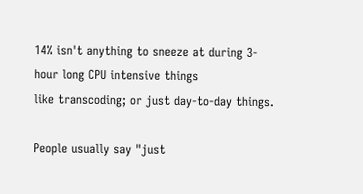14% isn't anything to sneeze at during 3-hour long CPU intensive things
like transcoding; or just day-to-day things.

People usually say "just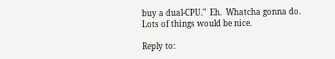buy a dual-CPU."  Eh.  Whatcha gonna do.
Lots of things would be nice.

Reply to: